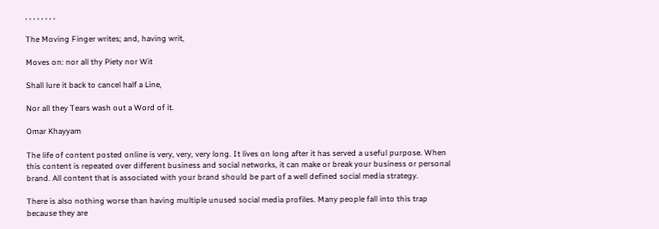, , , , , , , ,

The Moving Finger writes; and, having writ,

Moves on: nor all thy Piety nor Wit

Shall lure it back to cancel half a Line,

Nor all they Tears wash out a Word of it.

Omar Khayyam

The life of content posted online is very, very, very long. It lives on long after it has served a useful purpose. When this content is repeated over different business and social networks, it can make or break your business or personal brand. All content that is associated with your brand should be part of a well defined social media strategy.

There is also nothing worse than having multiple unused social media profiles. Many people fall into this trap because they are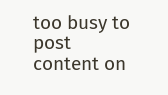too busy to post content on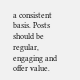a consistent basis. Posts should be regular, engaging and offer value.